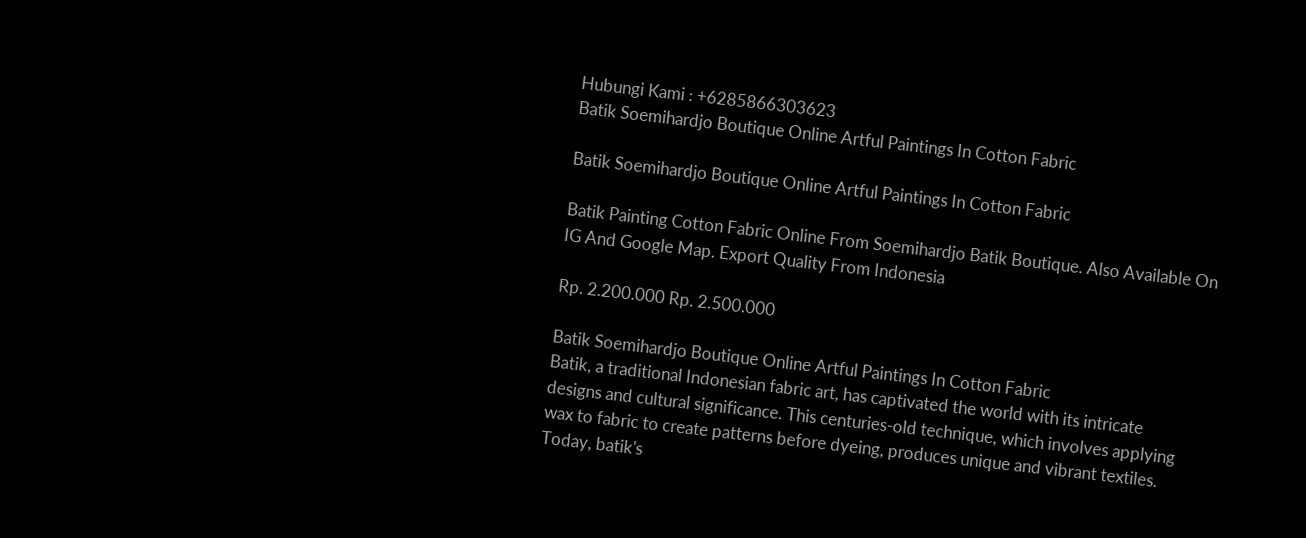Hubungi Kami : +6285866303623
Batik Soemihardjo Boutique Online Artful Paintings In Cotton Fabric

Batik Soemihardjo Boutique Online Artful Paintings In Cotton Fabric

Batik Painting Cotton Fabric Online From Soemihardjo Batik Boutique. Also Available On IG And Google Map. Export Quality From Indonesia

Rp. 2.200.000 Rp. 2.500.000

Batik Soemihardjo Boutique Online Artful Paintings In Cotton Fabric
Batik, a traditional Indonesian fabric art, has captivated the world with its intricate designs and cultural significance. This centuries-old technique, which involves applying wax to fabric to create patterns before dyeing, produces unique and vibrant textiles. Today, batik's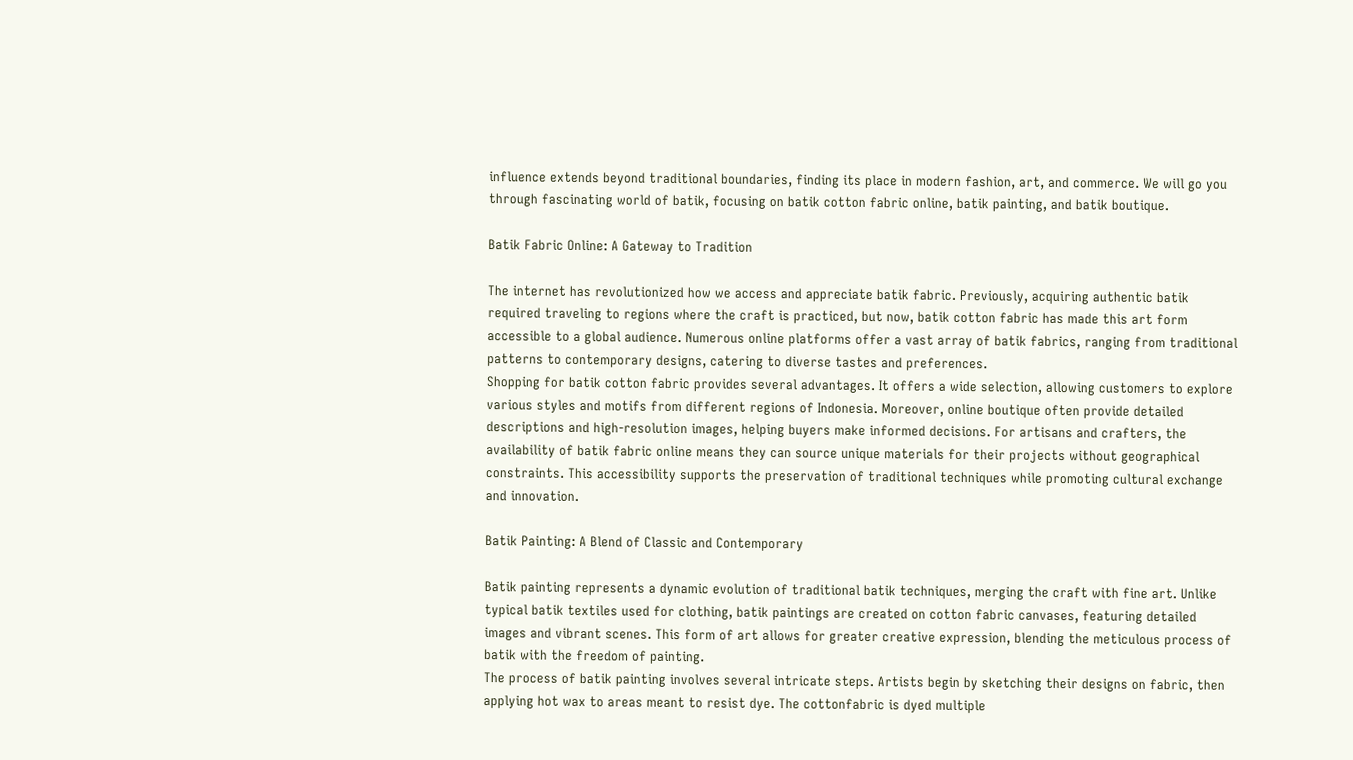influence extends beyond traditional boundaries, finding its place in modern fashion, art, and commerce. We will go you through fascinating world of batik, focusing on batik cotton fabric online, batik painting, and batik boutique.

Batik Fabric Online: A Gateway to Tradition

The internet has revolutionized how we access and appreciate batik fabric. Previously, acquiring authentic batik required traveling to regions where the craft is practiced, but now, batik cotton fabric has made this art form accessible to a global audience. Numerous online platforms offer a vast array of batik fabrics, ranging from traditional patterns to contemporary designs, catering to diverse tastes and preferences.
Shopping for batik cotton fabric provides several advantages. It offers a wide selection, allowing customers to explore various styles and motifs from different regions of Indonesia. Moreover, online boutique often provide detailed descriptions and high-resolution images, helping buyers make informed decisions. For artisans and crafters, the availability of batik fabric online means they can source unique materials for their projects without geographical constraints. This accessibility supports the preservation of traditional techniques while promoting cultural exchange and innovation.

Batik Painting: A Blend of Classic and Contemporary

Batik painting represents a dynamic evolution of traditional batik techniques, merging the craft with fine art. Unlike typical batik textiles used for clothing, batik paintings are created on cotton fabric canvases, featuring detailed images and vibrant scenes. This form of art allows for greater creative expression, blending the meticulous process of batik with the freedom of painting.
The process of batik painting involves several intricate steps. Artists begin by sketching their designs on fabric, then applying hot wax to areas meant to resist dye. The cottonfabric is dyed multiple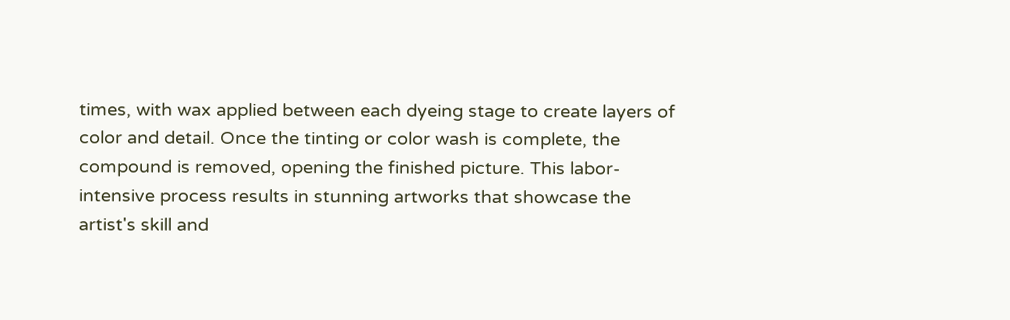times, with wax applied between each dyeing stage to create layers of color and detail. Once the tinting or color wash is complete, the compound is removed, opening the finished picture. This labor-intensive process results in stunning artworks that showcase the artist's skill and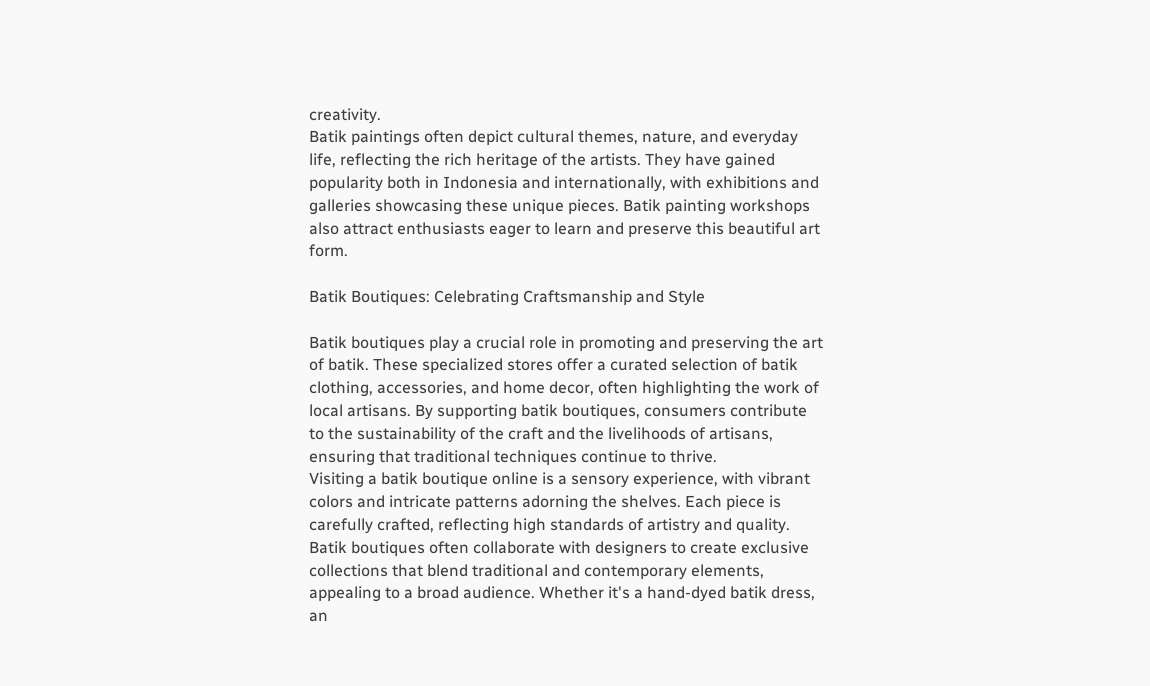creativity.
Batik paintings often depict cultural themes, nature, and everyday life, reflecting the rich heritage of the artists. They have gained popularity both in Indonesia and internationally, with exhibitions and galleries showcasing these unique pieces. Batik painting workshops also attract enthusiasts eager to learn and preserve this beautiful art form.

Batik Boutiques: Celebrating Craftsmanship and Style

Batik boutiques play a crucial role in promoting and preserving the art of batik. These specialized stores offer a curated selection of batik clothing, accessories, and home decor, often highlighting the work of local artisans. By supporting batik boutiques, consumers contribute to the sustainability of the craft and the livelihoods of artisans, ensuring that traditional techniques continue to thrive.
Visiting a batik boutique online is a sensory experience, with vibrant colors and intricate patterns adorning the shelves. Each piece is carefully crafted, reflecting high standards of artistry and quality. Batik boutiques often collaborate with designers to create exclusive collections that blend traditional and contemporary elements, appealing to a broad audience. Whether it's a hand-dyed batik dress, an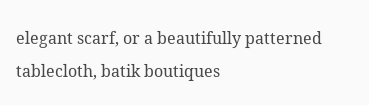elegant scarf, or a beautifully patterned tablecloth, batik boutiques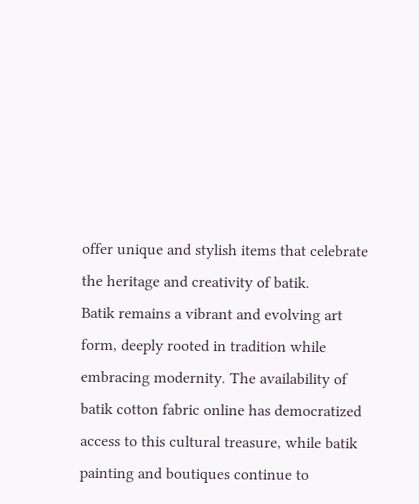offer unique and stylish items that celebrate the heritage and creativity of batik.
Batik remains a vibrant and evolving art form, deeply rooted in tradition while embracing modernity. The availability of batik cotton fabric online has democratized access to this cultural treasure, while batik painting and boutiques continue to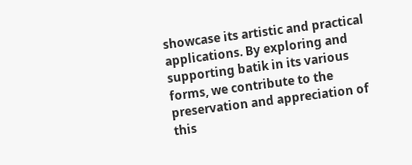showcase its artistic and practical applications. By exploring and supporting batik in its various forms, we contribute to the preservation and appreciation of this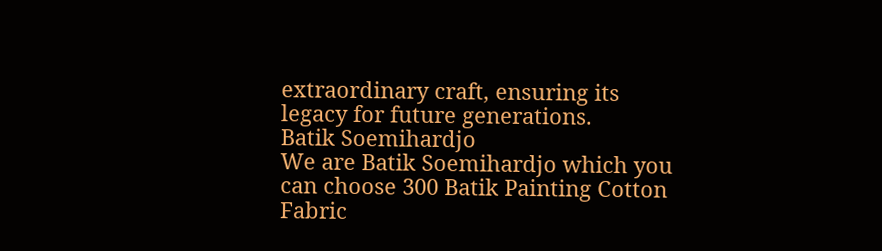extraordinary craft, ensuring its legacy for future generations.
Batik Soemihardjo
We are Batik Soemihardjo which you can choose 300 Batik Painting Cotton Fabric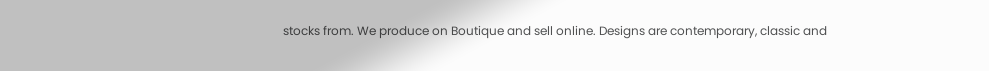stocks from. We produce on Boutique and sell online. Designs are contemporary, classic and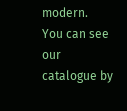modern.
You can see our catalogue by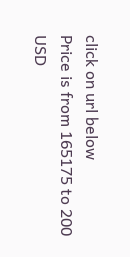click on url below
Price is from 165175 to 200 USD